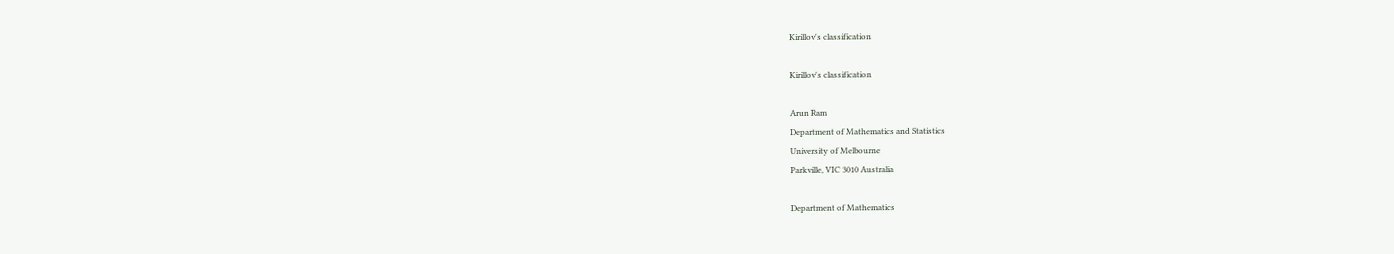Kirillov's classification

Kirillov's classification

Arun Ram
Department of Mathematics and Statistics
University of Melbourne
Parkville, VIC 3010 Australia

Department of Mathematics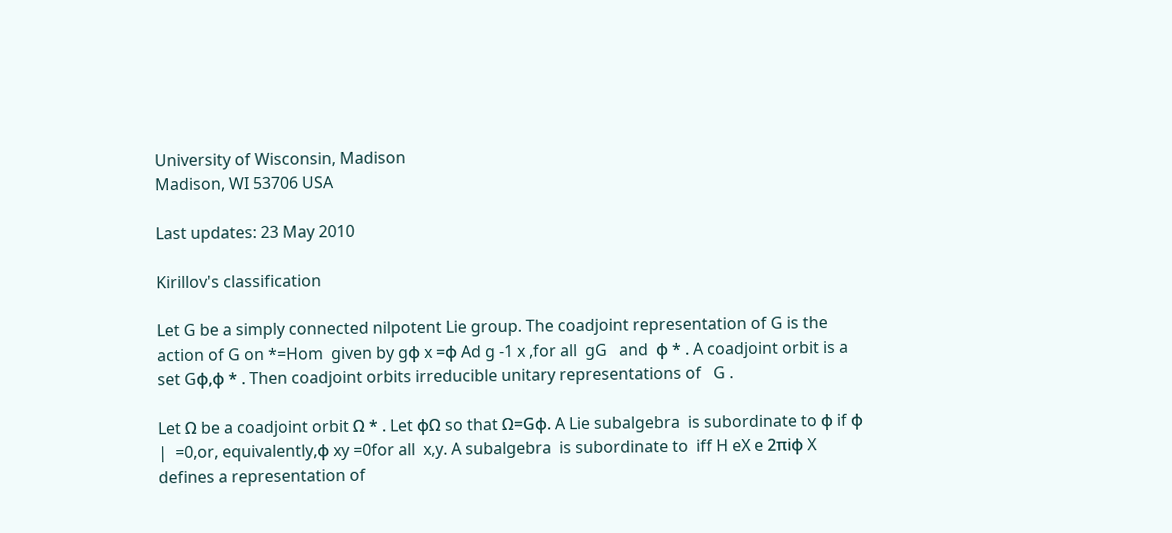University of Wisconsin, Madison
Madison, WI 53706 USA

Last updates: 23 May 2010

Kirillov's classification

Let G be a simply connected nilpotent Lie group. The coadjoint representation of G is the action of G on *=Hom  given by gφ x =φ Ad g -1 x ,for all  gG   and  φ * . A coadjoint orbit is a set Gφ,φ * . Then coadjoint orbits irreducible unitary representations of   G .

Let Ω be a coadjoint orbit Ω * . Let φΩ so that Ω=Gφ. A Lie subalgebra  is subordinate to φ if φ |  =0,or, equivalently,φ xy =0for all  x,y. A subalgebra  is subordinate to  iff H eX e 2πiφ X defines a representation of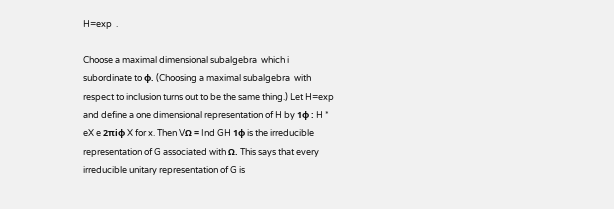H=exp  .

Choose a maximal dimensional subalgebra  which i subordinate to φ. (Choosing a maximal subalgebra  with respect to inclusion turns out to be the same thing.) Let H=exp  and define a one dimensional representation of H by 1φ : H * eX e 2πiφ X for x. Then VΩ = Ind GH 1φ is the irreducible representation of G associated with Ω. This says that every irreducible unitary representation of G is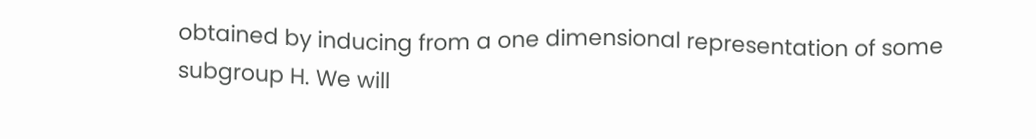obtained by inducing from a one dimensional representation of some subgroup H. We will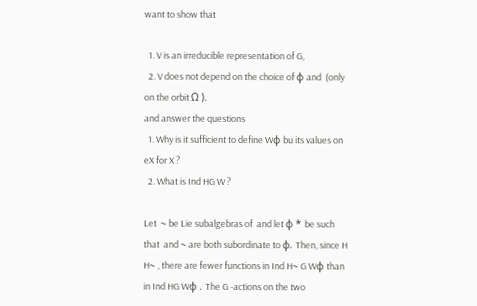want to show that

  1. V is an irreducible representation of G,
  2. V does not depend on the choice of φ and  (only on the orbit Ω ).
and answer the questions
  1. Why is it sufficient to define Wφ bu its values on eX for X ?
  2. What is Ind HG W ?

Let  ~ be Lie subalgebras of  and let φ * be such that  and ~ are both subordinate to φ. Then, since H H~ , there are fewer functions in Ind H~ G Wφ than in Ind HG Wφ . The G -actions on the two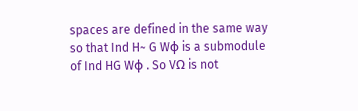spaces are defined in the same way so that Ind H~ G Wφ is a submodule of Ind HG Wφ . So VΩ is not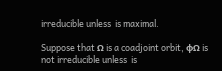irreducible unless  is maximal.

Suppose that Ω is a coadjoint orbit, φΩ is not irreducible unless  is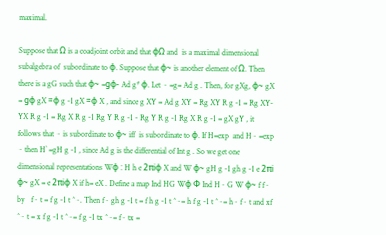maximal.

Suppose that Ω is a coadjoint orbit and that φΩ and  is a maximal dimensional subalgebra of  subordinate to φ. Suppose that φ~ is another element of Ω. Then there is a gG such that φ~ =gφ- Ad g* φ. Let ~ =g= Ad g . Then, for gXg, φ~ gX = gφ gX =φ g -1 gX =φ X , and since g XY = Ad g XY = Rg XY R g -1 = Rg XY-YX R g -1 = Rg X R g -1 Rg Y R g -1 - Rg Y R g -1 Rg X R g -1 = gX gY , it follows that ~ is subordinate to φ~ iff  is subordinate to φ. If H=exp  and H~ =exp ~ then H` =gH g -1 , since Ad g is the differential of Int g . So we get one dimensional representations Wφ : H h e 2πiφ X and W φ~ gH g -1 gh g -1 e 2πi φ~ gX = e 2πiφ X if h= eX . Define a map Ind HG Wφ Φ Ind H~ G W φ~ f f~ by   f~ t = f g -1 t ^~. Then f~ gh g -1 t = f h g -1 t ^~= h f g -1 t ^~= h~ f~ t and xf ^~ t = x f g -1 t ^~= f g -1 tx ^~= f~ tx =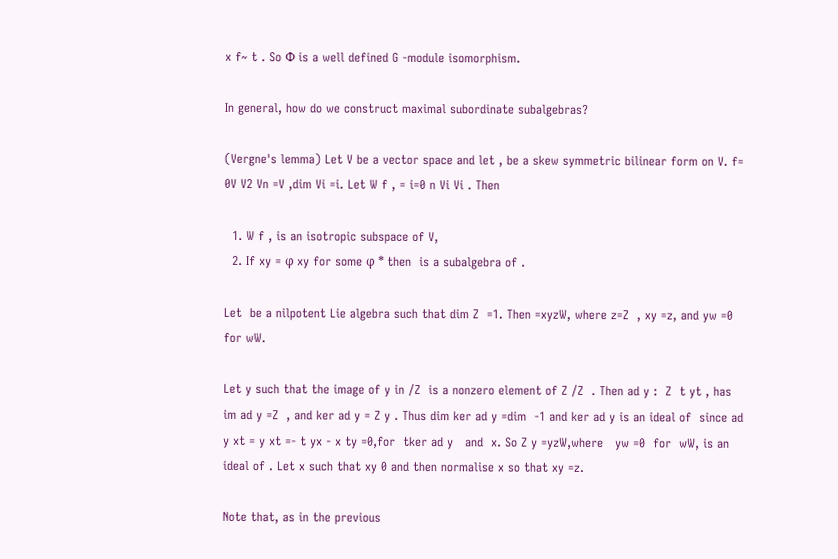x f~ t . So Φ is a well defined G -module isomorphism.

In general, how do we construct maximal subordinate subalgebras?

(Vergne's lemma) Let V be a vector space and let , be a skew symmetric bilinear form on V. f= 0V V2 Vn =V ,dim Vi =i. Let W f , = i=0 n Vi Vi . Then

  1. W f , is an isotropic subspace of V,
  2. If xy = φ xy for some φ * then  is a subalgebra of .

Let  be a nilpotent Lie algebra such that dim Z  =1. Then =xyzW, where z=Z  , xy =z, and yw =0 for wW.

Let y such that the image of y in /Z  is a nonzero element of Z /Z  . Then ad y :  Z  t yt , has im ad y =Z  , and ker ad y = Z y . Thus dim ker ad y =dim  -1 and ker ad y is an ideal of  since ad y xt = y xt =- t yx - x ty =0,for  tker ad y   and  x. So Z y =yzW,where   yw =0  for  wW, is an ideal of . Let x such that xy 0 and then normalise x so that xy =z.

Note that, as in the previous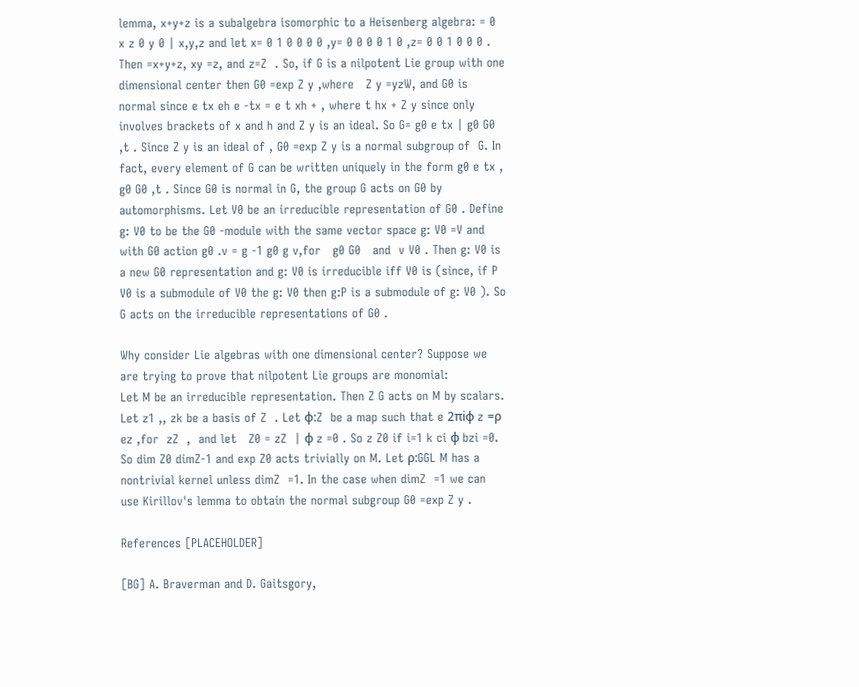lemma, x+y+z is a subalgebra isomorphic to a Heisenberg algebra: = 0 x z 0 y 0 | x,y,z and let x= 0 1 0 0 0 0 ,y= 0 0 0 0 1 0 ,z= 0 0 1 0 0 0 . Then =x+y+z, xy =z, and z=Z  . So, if G is a nilpotent Lie group with one dimensional center then G0 =exp Z y ,where   Z y =yzW, and G0 is normal since e tx eh e -tx = e t xh + , where t hx + Z y since only involves brackets of x and h and Z y is an ideal. So G= g0 e tx | g0 G0 ,t . Since Z y is an ideal of , G0 =exp Z y is a normal subgroup of  G. In fact, every element of G can be written uniquely in the form g0 e tx , g0 G0 ,t . Since G0 is normal in G, the group G acts on G0 by automorphisms. Let V0 be an irreducible representation of G0 . Define g: V0 to be the G0 -module with the same vector space g: V0 =V and with G0 action g0 .v = g -1 g0 g v,for   g0 G0   and  v V0 . Then g: V0 is a new G0 representation and g: V0 is irreducible iff V0 is (since, if P V0 is a submodule of V0 the g: V0 then g:P is a submodule of g: V0 ). So G acts on the irreducible representations of G0 .

Why consider Lie algebras with one dimensional center? Suppose we are trying to prove that nilpotent Lie groups are monomial:
Let M be an irreducible representation. Then Z G acts on M by scalars. Let z1 ,, zk be a basis of Z  . Let φ:Z  be a map such that e 2πiφ z =ρ ez ,for  zZ  ,  and let   Z0 = zZ  | φ z =0 . So z Z0 if i=1 k ci φ bzi =0. So dim Z0 dimZ-1 and exp Z0 acts trivially on M. Let ρ:GGL M has a nontrivial kernel unless dimZ  =1. In the case when dimZ  =1 we can use Kirillov's lemma to obtain the normal subgroup G0 =exp Z y .

References [PLACEHOLDER]

[BG] A. Braverman and D. Gaitsgory,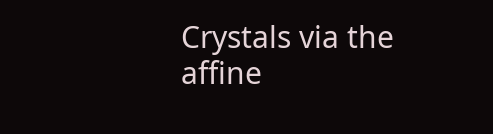Crystals via the affine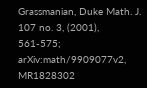Grassmanian, Duke Math. J. 107 no. 3, (2001), 561-575; arXiv:math/9909077v2, MR1828302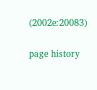(2002e:20083)

page history